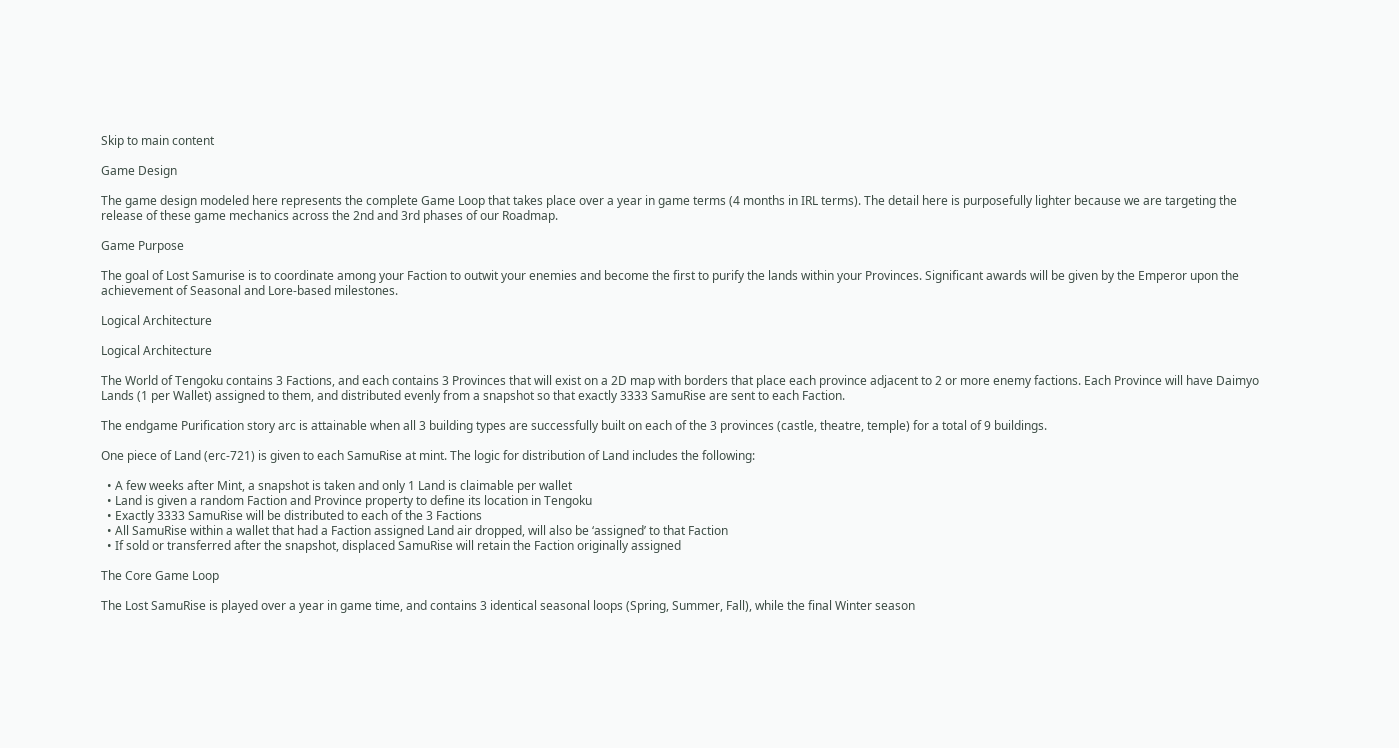Skip to main content

Game Design

The game design modeled here represents the complete Game Loop that takes place over a year in game terms (4 months in IRL terms). The detail here is purposefully lighter because we are targeting the release of these game mechanics across the 2nd and 3rd phases of our Roadmap.

Game Purpose

The goal of Lost Samurise is to coordinate among your Faction to outwit your enemies and become the first to purify the lands within your Provinces. Significant awards will be given by the Emperor upon the achievement of Seasonal and Lore-based milestones.

Logical Architecture

Logical Architecture

The World of Tengoku contains 3 Factions, and each contains 3 Provinces that will exist on a 2D map with borders that place each province adjacent to 2 or more enemy factions. Each Province will have Daimyo Lands (1 per Wallet) assigned to them, and distributed evenly from a snapshot so that exactly 3333 SamuRise are sent to each Faction.

The endgame Purification story arc is attainable when all 3 building types are successfully built on each of the 3 provinces (castle, theatre, temple) for a total of 9 buildings.

One piece of Land (erc-721) is given to each SamuRise at mint. The logic for distribution of Land includes the following:

  • A few weeks after Mint, a snapshot is taken and only 1 Land is claimable per wallet
  • Land is given a random Faction and Province property to define its location in Tengoku
  • Exactly 3333 SamuRise will be distributed to each of the 3 Factions
  • All SamuRise within a wallet that had a Faction assigned Land air dropped, will also be ‘assigned’ to that Faction
  • If sold or transferred after the snapshot, displaced SamuRise will retain the Faction originally assigned

The Core Game Loop

The Lost SamuRise is played over a year in game time, and contains 3 identical seasonal loops (Spring, Summer, Fall), while the final Winter season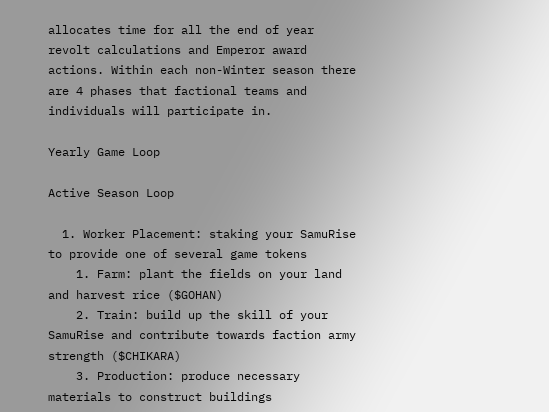allocates time for all the end of year revolt calculations and Emperor award actions. Within each non-Winter season there are 4 phases that factional teams and individuals will participate in.

Yearly Game Loop

Active Season Loop

  1. Worker Placement: staking your SamuRise to provide one of several game tokens
    1. Farm: plant the fields on your land and harvest rice ($GOHAN)
    2. Train: build up the skill of your SamuRise and contribute towards faction army strength ($CHIKARA)
    3. Production: produce necessary materials to construct buildings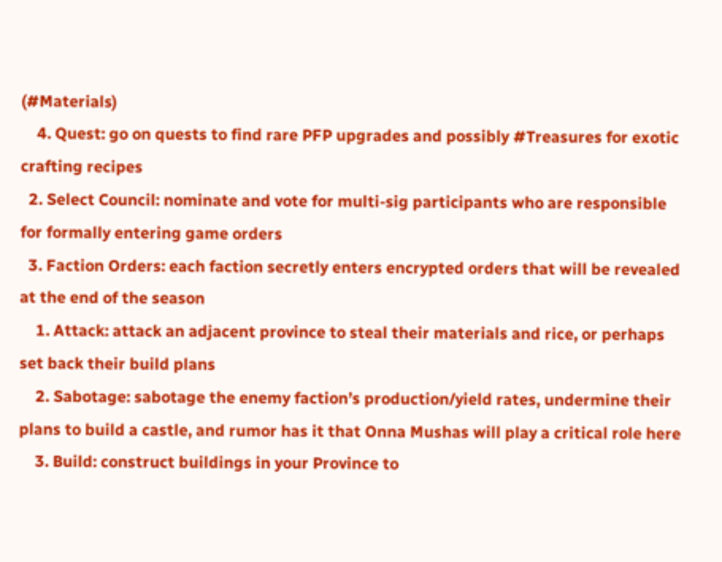(#Materials)
    4. Quest: go on quests to find rare PFP upgrades and possibly #Treasures for exotic crafting recipes
  2. Select Council: nominate and vote for multi-sig participants who are responsible for formally entering game orders
  3. Faction Orders: each faction secretly enters encrypted orders that will be revealed at the end of the season
    1. Attack: attack an adjacent province to steal their materials and rice, or perhaps set back their build plans
    2. Sabotage: sabotage the enemy faction’s production/yield rates, undermine their plans to build a castle, and rumor has it that Onna Mushas will play a critical role here
    3. Build: construct buildings in your Province to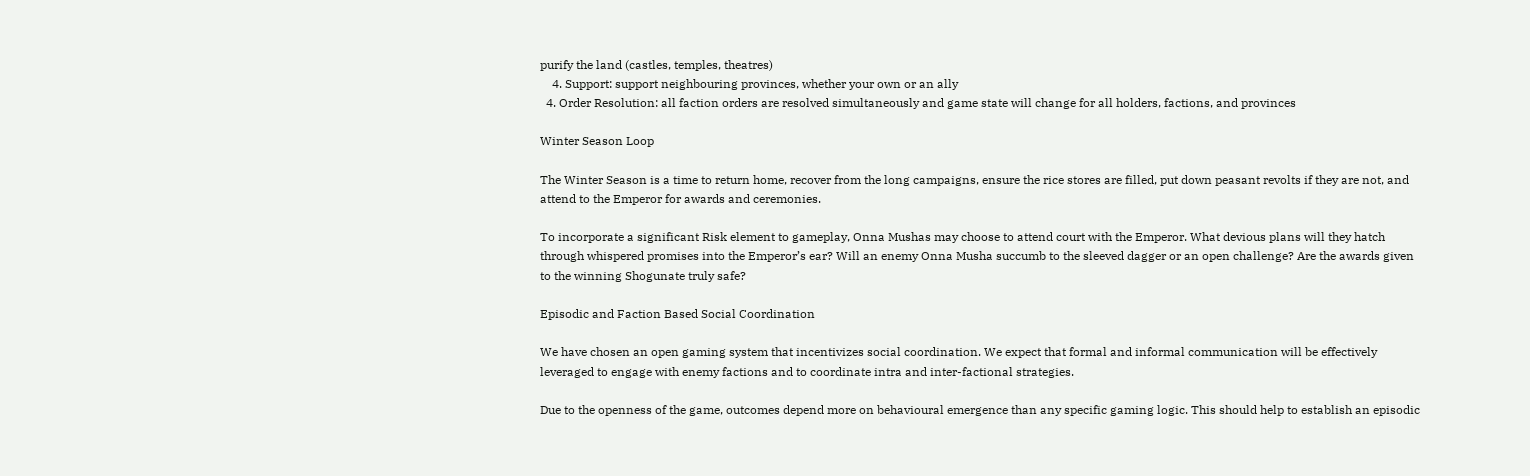purify the land (castles, temples, theatres)
    4. Support: support neighbouring provinces, whether your own or an ally
  4. Order Resolution: all faction orders are resolved simultaneously and game state will change for all holders, factions, and provinces

Winter Season Loop

The Winter Season is a time to return home, recover from the long campaigns, ensure the rice stores are filled, put down peasant revolts if they are not, and attend to the Emperor for awards and ceremonies.

To incorporate a significant Risk element to gameplay, Onna Mushas may choose to attend court with the Emperor. What devious plans will they hatch through whispered promises into the Emperor’s ear? Will an enemy Onna Musha succumb to the sleeved dagger or an open challenge? Are the awards given to the winning Shogunate truly safe?

Episodic and Faction Based Social Coordination

We have chosen an open gaming system that incentivizes social coordination. We expect that formal and informal communication will be effectively leveraged to engage with enemy factions and to coordinate intra and inter-factional strategies.

Due to the openness of the game, outcomes depend more on behavioural emergence than any specific gaming logic. This should help to establish an episodic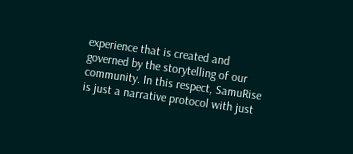experience that is created and governed by the storytelling of our community. In this respect, SamuRise is just a narrative protocol with just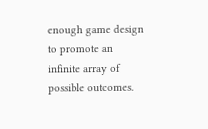enough game design to promote an infinite array of possible outcomes.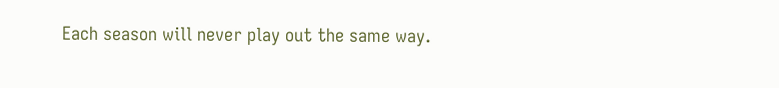Each season will never play out the same way.